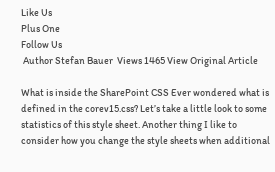Like Us
Plus One
Follow Us
 Author Stefan Bauer  Views 1465 View Original Article

What is inside the SharePoint CSS Ever wondered what is defined in the corev15.css? Let’s take a little look to some statistics of this style sheet. Another thing I like to consider how you change the style sheets when additional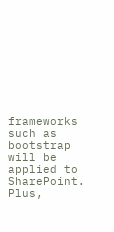frameworks such as bootstrap will be applied to SharePoint. Plus,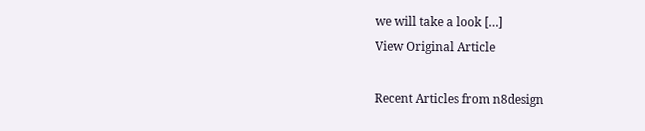we will take a look […]
View Original Article

Recent Articles from n8design